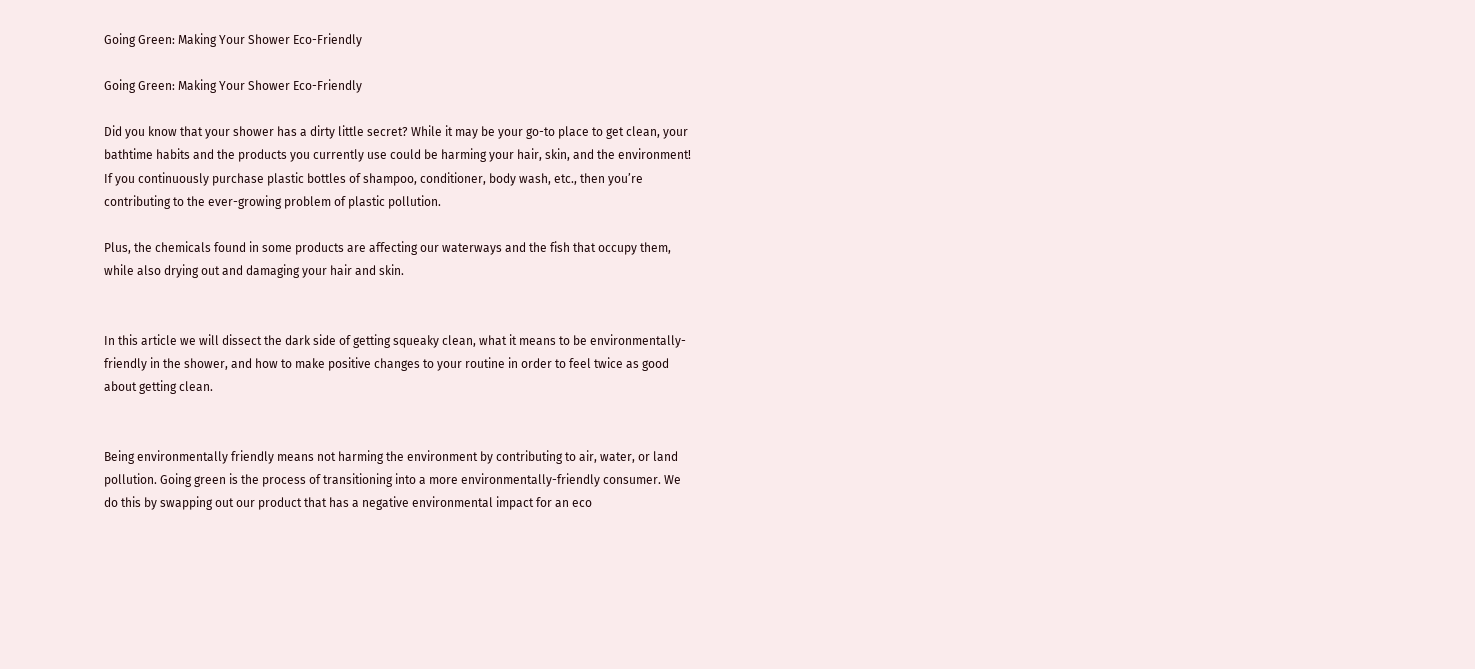Going Green: Making Your Shower Eco-Friendly

Going Green: Making Your Shower Eco-Friendly

Did you know that your shower has a dirty little secret? While it may be your go-to place to get clean, your bathtime habits and the products you currently use could be harming your hair, skin, and the environment! If you continuously purchase plastic bottles of shampoo, conditioner, body wash, etc., then you’re contributing to the ever-growing problem of plastic pollution.

Plus, the chemicals found in some products are affecting our waterways and the fish that occupy them, while also drying out and damaging your hair and skin.


In this article we will dissect the dark side of getting squeaky clean, what it means to be environmentally-friendly in the shower, and how to make positive changes to your routine in order to feel twice as good about getting clean.


Being environmentally friendly means not harming the environment by contributing to air, water, or land pollution. Going green is the process of transitioning into a more environmentally-friendly consumer. We do this by swapping out our product that has a negative environmental impact for an eco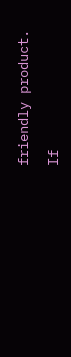friendly product.

If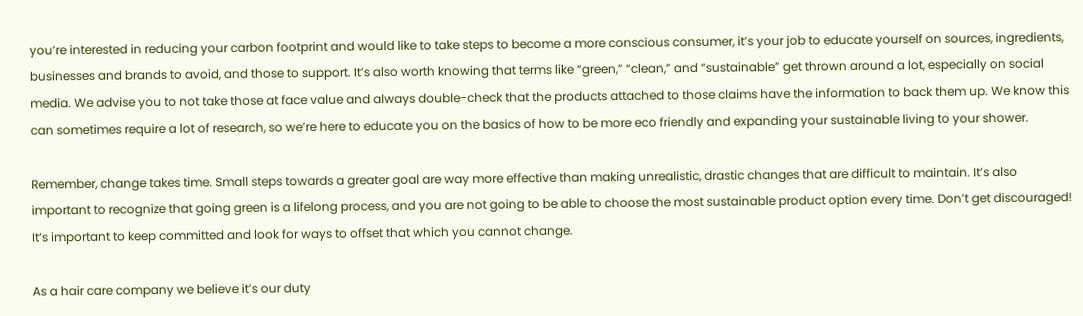you’re interested in reducing your carbon footprint and would like to take steps to become a more conscious consumer, it’s your job to educate yourself on sources, ingredients, businesses and brands to avoid, and those to support. It’s also worth knowing that terms like “green,” “clean,” and “sustainable” get thrown around a lot, especially on social media. We advise you to not take those at face value and always double-check that the products attached to those claims have the information to back them up. We know this can sometimes require a lot of research, so we’re here to educate you on the basics of how to be more eco friendly and expanding your sustainable living to your shower.

Remember, change takes time. Small steps towards a greater goal are way more effective than making unrealistic, drastic changes that are difficult to maintain. It’s also important to recognize that going green is a lifelong process, and you are not going to be able to choose the most sustainable product option every time. Don’t get discouraged! It’s important to keep committed and look for ways to offset that which you cannot change.

As a hair care company we believe it’s our duty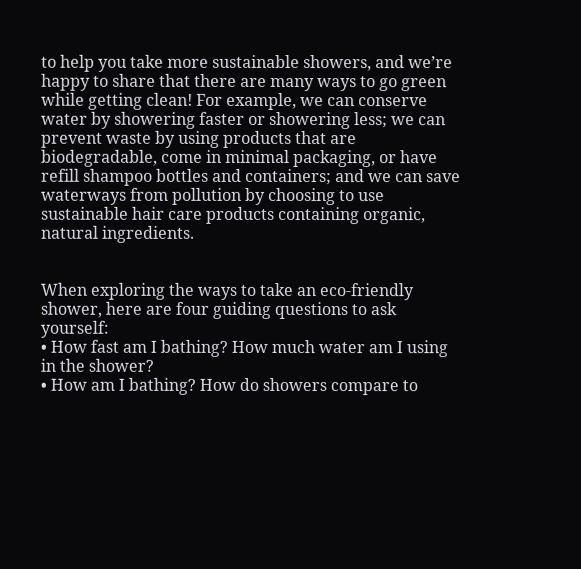to help you take more sustainable showers, and we’re happy to share that there are many ways to go green while getting clean! For example, we can conserve water by showering faster or showering less; we can prevent waste by using products that are biodegradable, come in minimal packaging, or have refill shampoo bottles and containers; and we can save waterways from pollution by choosing to use sustainable hair care products containing organic, natural ingredients.


When exploring the ways to take an eco-friendly shower, here are four guiding questions to ask yourself:
• How fast am I bathing? How much water am I using in the shower?
• How am I bathing? How do showers compare to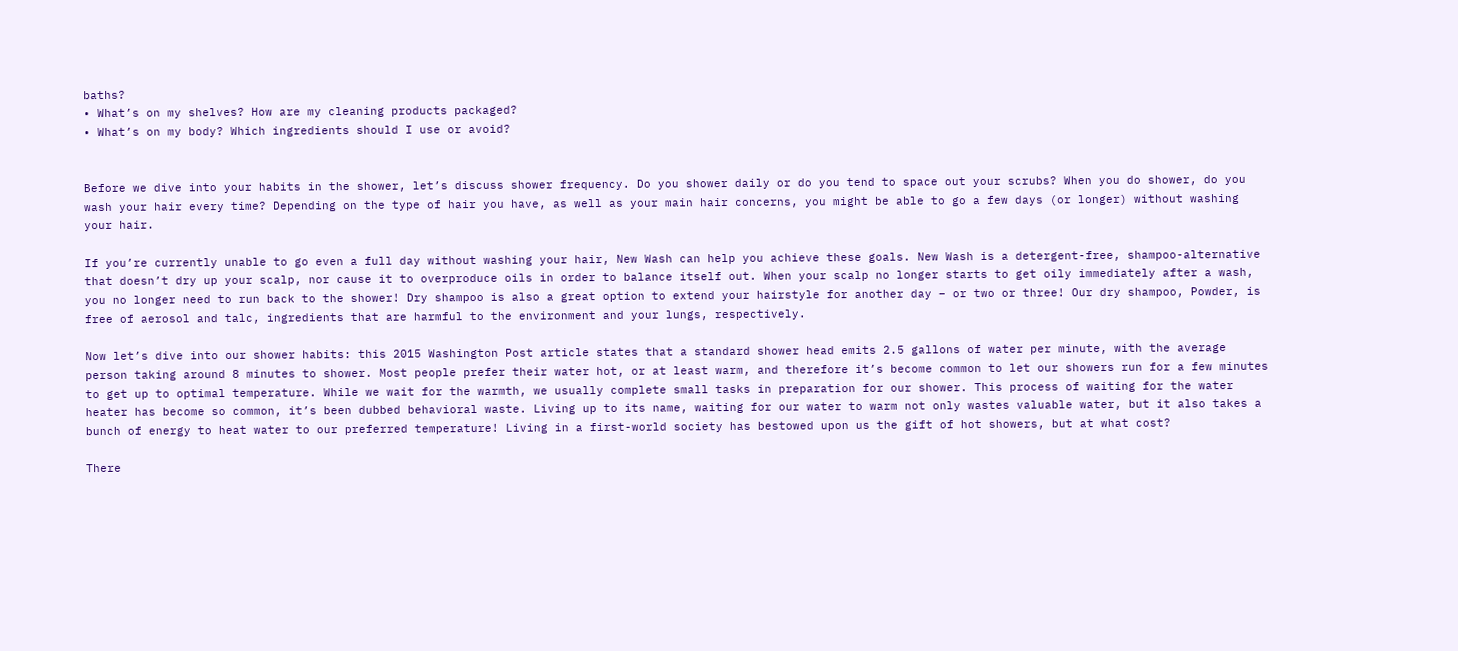baths?
• What’s on my shelves? How are my cleaning products packaged?
• What’s on my body? Which ingredients should I use or avoid?


Before we dive into your habits in the shower, let’s discuss shower frequency. Do you shower daily or do you tend to space out your scrubs? When you do shower, do you wash your hair every time? Depending on the type of hair you have, as well as your main hair concerns, you might be able to go a few days (or longer) without washing your hair.

If you’re currently unable to go even a full day without washing your hair, New Wash can help you achieve these goals. New Wash is a detergent-free, shampoo-alternative that doesn’t dry up your scalp, nor cause it to overproduce oils in order to balance itself out. When your scalp no longer starts to get oily immediately after a wash, you no longer need to run back to the shower! Dry shampoo is also a great option to extend your hairstyle for another day – or two or three! Our dry shampoo, Powder, is free of aerosol and talc, ingredients that are harmful to the environment and your lungs, respectively.

Now let’s dive into our shower habits: this 2015 Washington Post article states that a standard shower head emits 2.5 gallons of water per minute, with the average person taking around 8 minutes to shower. Most people prefer their water hot, or at least warm, and therefore it’s become common to let our showers run for a few minutes to get up to optimal temperature. While we wait for the warmth, we usually complete small tasks in preparation for our shower. This process of waiting for the water heater has become so common, it’s been dubbed behavioral waste. Living up to its name, waiting for our water to warm not only wastes valuable water, but it also takes a bunch of energy to heat water to our preferred temperature! Living in a first-world society has bestowed upon us the gift of hot showers, but at what cost?

There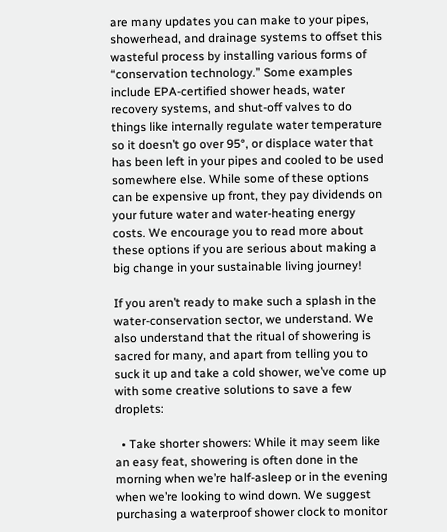are many updates you can make to your pipes, showerhead, and drainage systems to offset this wasteful process by installing various forms of “conservation technology.” Some examples include EPA-certified shower heads, water recovery systems, and shut-off valves to do things like internally regulate water temperature so it doesn’t go over 95°, or displace water that has been left in your pipes and cooled to be used somewhere else. While some of these options can be expensive up front, they pay dividends on your future water and water-heating energy costs. We encourage you to read more about these options if you are serious about making a big change in your sustainable living journey!

If you aren’t ready to make such a splash in the water-conservation sector, we understand. We also understand that the ritual of showering is sacred for many, and apart from telling you to suck it up and take a cold shower, we’ve come up with some creative solutions to save a few droplets:

  • Take shorter showers: While it may seem like an easy feat, showering is often done in the morning when we’re half-asleep or in the evening when we’re looking to wind down. We suggest purchasing a waterproof shower clock to monitor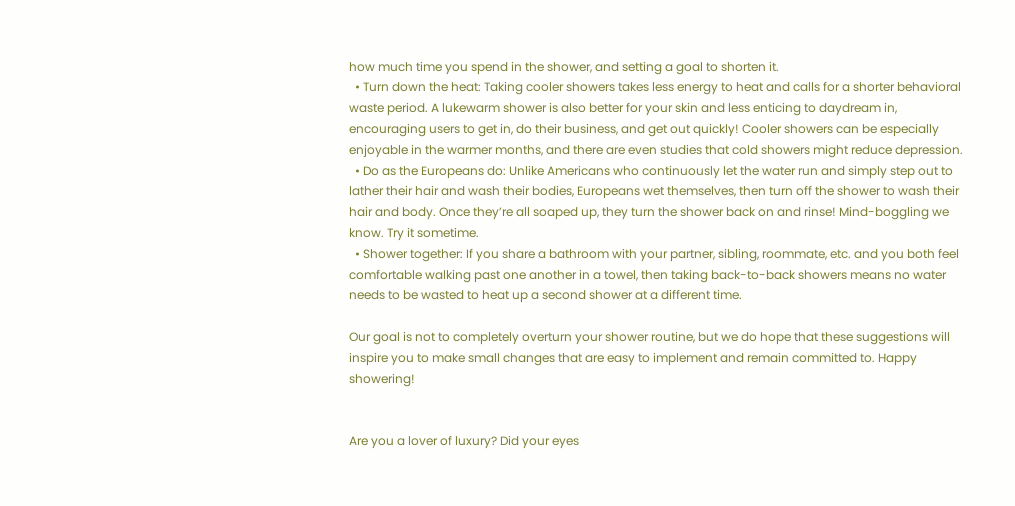how much time you spend in the shower, and setting a goal to shorten it.
  • Turn down the heat: Taking cooler showers takes less energy to heat and calls for a shorter behavioral waste period. A lukewarm shower is also better for your skin and less enticing to daydream in, encouraging users to get in, do their business, and get out quickly! Cooler showers can be especially enjoyable in the warmer months, and there are even studies that cold showers might reduce depression.
  • Do as the Europeans do: Unlike Americans who continuously let the water run and simply step out to lather their hair and wash their bodies, Europeans wet themselves, then turn off the shower to wash their hair and body. Once they’re all soaped up, they turn the shower back on and rinse! Mind-boggling we know. Try it sometime.
  • Shower together: If you share a bathroom with your partner, sibling, roommate, etc. and you both feel comfortable walking past one another in a towel, then taking back-to-back showers means no water needs to be wasted to heat up a second shower at a different time.

Our goal is not to completely overturn your shower routine, but we do hope that these suggestions will inspire you to make small changes that are easy to implement and remain committed to. Happy showering!


Are you a lover of luxury? Did your eyes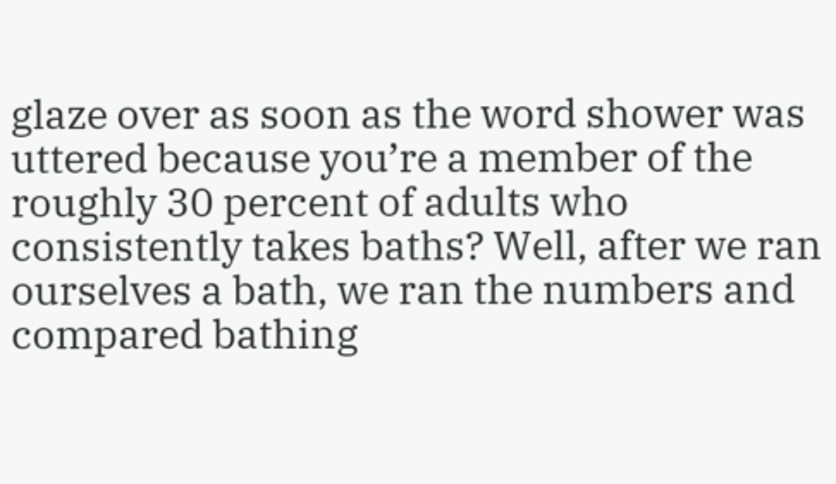glaze over as soon as the word shower was uttered because you’re a member of the roughly 30 percent of adults who consistently takes baths? Well, after we ran ourselves a bath, we ran the numbers and compared bathing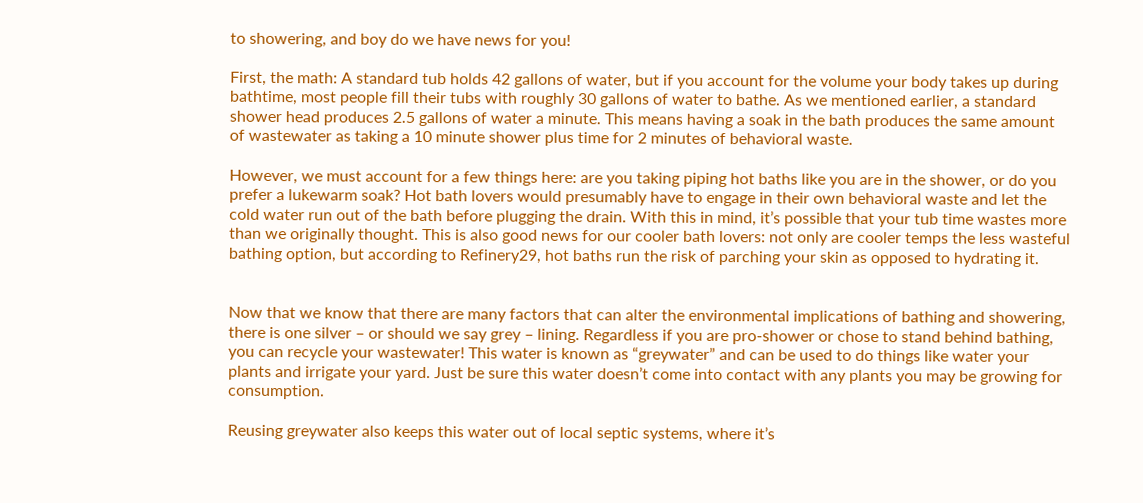to showering, and boy do we have news for you!

First, the math: A standard tub holds 42 gallons of water, but if you account for the volume your body takes up during bathtime, most people fill their tubs with roughly 30 gallons of water to bathe. As we mentioned earlier, a standard shower head produces 2.5 gallons of water a minute. This means having a soak in the bath produces the same amount of wastewater as taking a 10 minute shower plus time for 2 minutes of behavioral waste.

However, we must account for a few things here: are you taking piping hot baths like you are in the shower, or do you prefer a lukewarm soak? Hot bath lovers would presumably have to engage in their own behavioral waste and let the cold water run out of the bath before plugging the drain. With this in mind, it’s possible that your tub time wastes more than we originally thought. This is also good news for our cooler bath lovers: not only are cooler temps the less wasteful bathing option, but according to Refinery29, hot baths run the risk of parching your skin as opposed to hydrating it.


Now that we know that there are many factors that can alter the environmental implications of bathing and showering, there is one silver – or should we say grey – lining. Regardless if you are pro-shower or chose to stand behind bathing, you can recycle your wastewater! This water is known as “greywater” and can be used to do things like water your plants and irrigate your yard. Just be sure this water doesn’t come into contact with any plants you may be growing for consumption.

Reusing greywater also keeps this water out of local septic systems, where it’s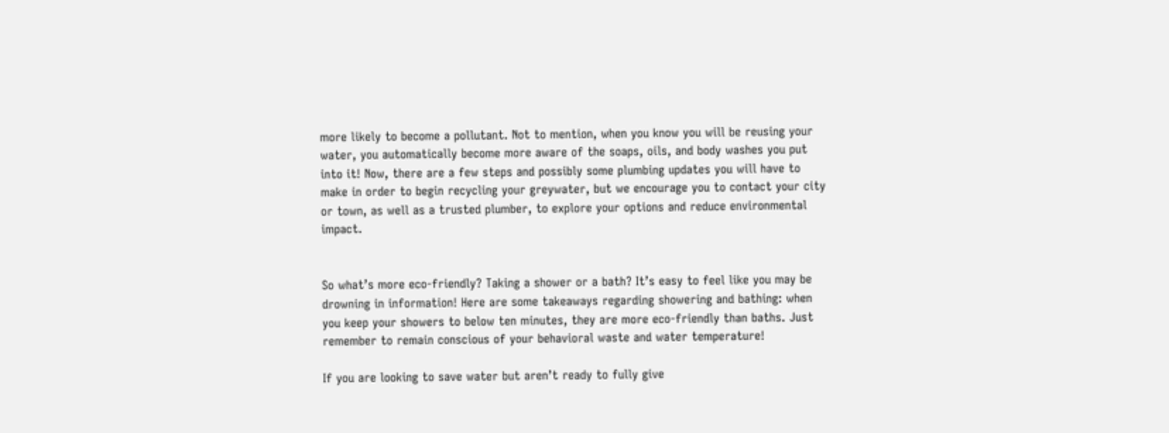more likely to become a pollutant. Not to mention, when you know you will be reusing your water, you automatically become more aware of the soaps, oils, and body washes you put into it! Now, there are a few steps and possibly some plumbing updates you will have to make in order to begin recycling your greywater, but we encourage you to contact your city or town, as well as a trusted plumber, to explore your options and reduce environmental impact.


So what’s more eco-friendly? Taking a shower or a bath? It’s easy to feel like you may be drowning in information! Here are some takeaways regarding showering and bathing: when you keep your showers to below ten minutes, they are more eco-friendly than baths. Just remember to remain conscious of your behavioral waste and water temperature!

If you are looking to save water but aren’t ready to fully give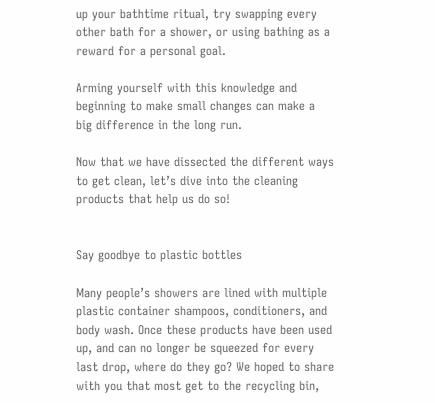up your bathtime ritual, try swapping every other bath for a shower, or using bathing as a reward for a personal goal.

Arming yourself with this knowledge and beginning to make small changes can make a big difference in the long run.

Now that we have dissected the different ways to get clean, let’s dive into the cleaning products that help us do so!


Say goodbye to plastic bottles

Many people’s showers are lined with multiple plastic container shampoos, conditioners, and body wash. Once these products have been used up, and can no longer be squeezed for every last drop, where do they go? We hoped to share with you that most get to the recycling bin,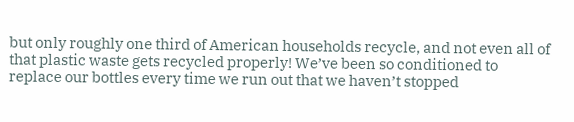but only roughly one third of American households recycle, and not even all of that plastic waste gets recycled properly! We’ve been so conditioned to replace our bottles every time we run out that we haven’t stopped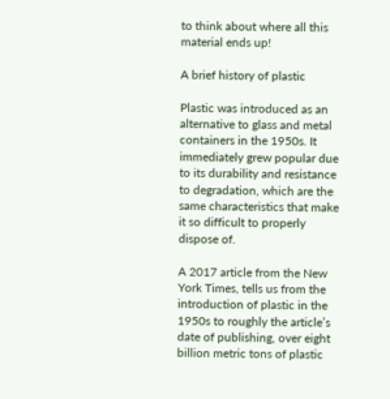to think about where all this material ends up!

A brief history of plastic

Plastic was introduced as an alternative to glass and metal containers in the 1950s. It immediately grew popular due to its durability and resistance to degradation, which are the same characteristics that make it so difficult to properly dispose of.

A 2017 article from the New York Times, tells us from the introduction of plastic in the 1950s to roughly the article’s date of publishing, over eight billion metric tons of plastic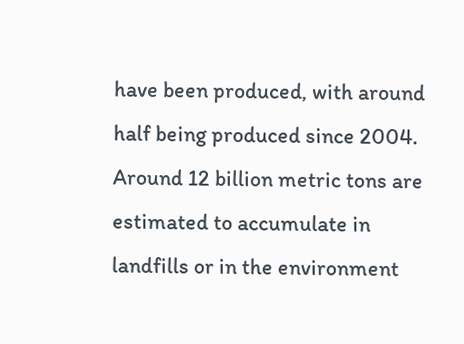have been produced, with around half being produced since 2004. Around 12 billion metric tons are estimated to accumulate in landfills or in the environment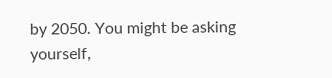by 2050. You might be asking yourself,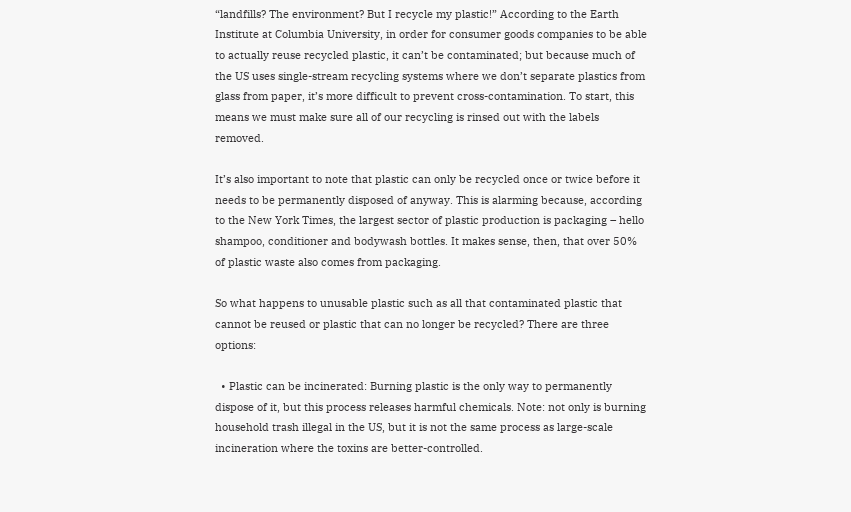“landfills? The environment? But I recycle my plastic!” According to the Earth Institute at Columbia University, in order for consumer goods companies to be able to actually reuse recycled plastic, it can’t be contaminated; but because much of the US uses single-stream recycling systems where we don’t separate plastics from glass from paper, it’s more difficult to prevent cross-contamination. To start, this means we must make sure all of our recycling is rinsed out with the labels removed.

It’s also important to note that plastic can only be recycled once or twice before it needs to be permanently disposed of anyway. This is alarming because, according to the New York Times, the largest sector of plastic production is packaging – hello shampoo, conditioner and bodywash bottles. It makes sense, then, that over 50% of plastic waste also comes from packaging.

So what happens to unusable plastic such as all that contaminated plastic that cannot be reused or plastic that can no longer be recycled? There are three options:

  • Plastic can be incinerated: Burning plastic is the only way to permanently dispose of it, but this process releases harmful chemicals. Note: not only is burning household trash illegal in the US, but it is not the same process as large-scale incineration where the toxins are better-controlled.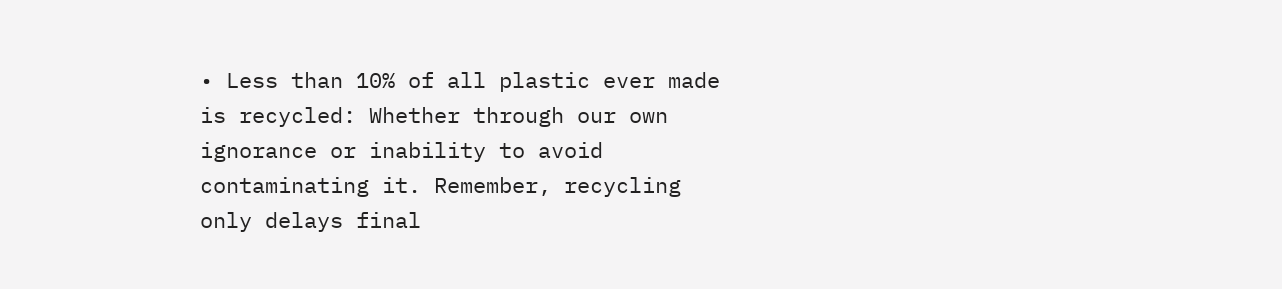• Less than 10% of all plastic ever made is recycled: Whether through our own ignorance or inability to avoid contaminating it. Remember, recycling only delays final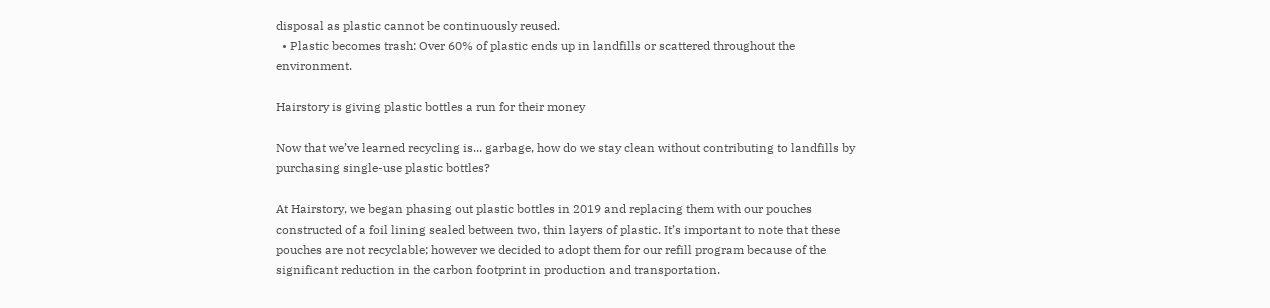disposal as plastic cannot be continuously reused.
  • Plastic becomes trash: Over 60% of plastic ends up in landfills or scattered throughout the environment.

Hairstory is giving plastic bottles a run for their money

Now that we’ve learned recycling is... garbage, how do we stay clean without contributing to landfills by purchasing single-use plastic bottles?

At Hairstory, we began phasing out plastic bottles in 2019 and replacing them with our pouches constructed of a foil lining sealed between two, thin layers of plastic. It’s important to note that these pouches are not recyclable; however we decided to adopt them for our refill program because of the significant reduction in the carbon footprint in production and transportation.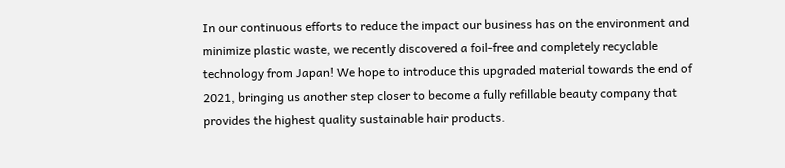In our continuous efforts to reduce the impact our business has on the environment and minimize plastic waste, we recently discovered a foil-free and completely recyclable technology from Japan! We hope to introduce this upgraded material towards the end of 2021, bringing us another step closer to become a fully refillable beauty company that provides the highest quality sustainable hair products.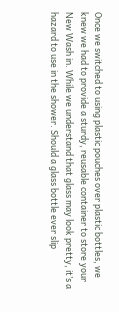Once we switched to using plastic pouches over plastic bottles, we knew we had to provide a sturdy, reusable container to store your New Wash in. While we understand that glass may look pretty, it’s a hazard to use in the shower. Should a glass bottle ever slip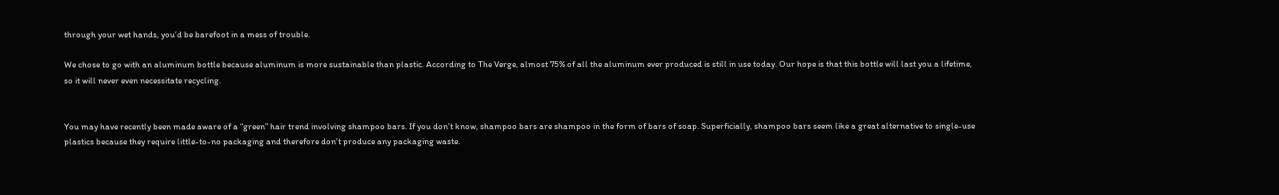through your wet hands, you’d be barefoot in a mess of trouble.

We chose to go with an aluminum bottle because aluminum is more sustainable than plastic. According to The Verge, almost 75% of all the aluminum ever produced is still in use today. Our hope is that this bottle will last you a lifetime, so it will never even necessitate recycling.


You may have recently been made aware of a “green” hair trend involving shampoo bars. If you don’t know, shampoo bars are shampoo in the form of bars of soap. Superficially, shampoo bars seem like a great alternative to single-use plastics because they require little-to-no packaging and therefore don’t produce any packaging waste.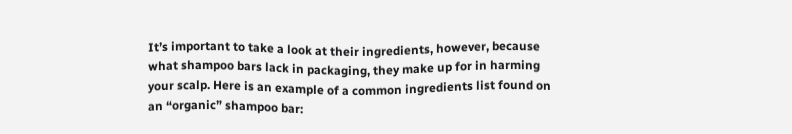It’s important to take a look at their ingredients, however, because what shampoo bars lack in packaging, they make up for in harming your scalp. Here is an example of a common ingredients list found on an “organic” shampoo bar: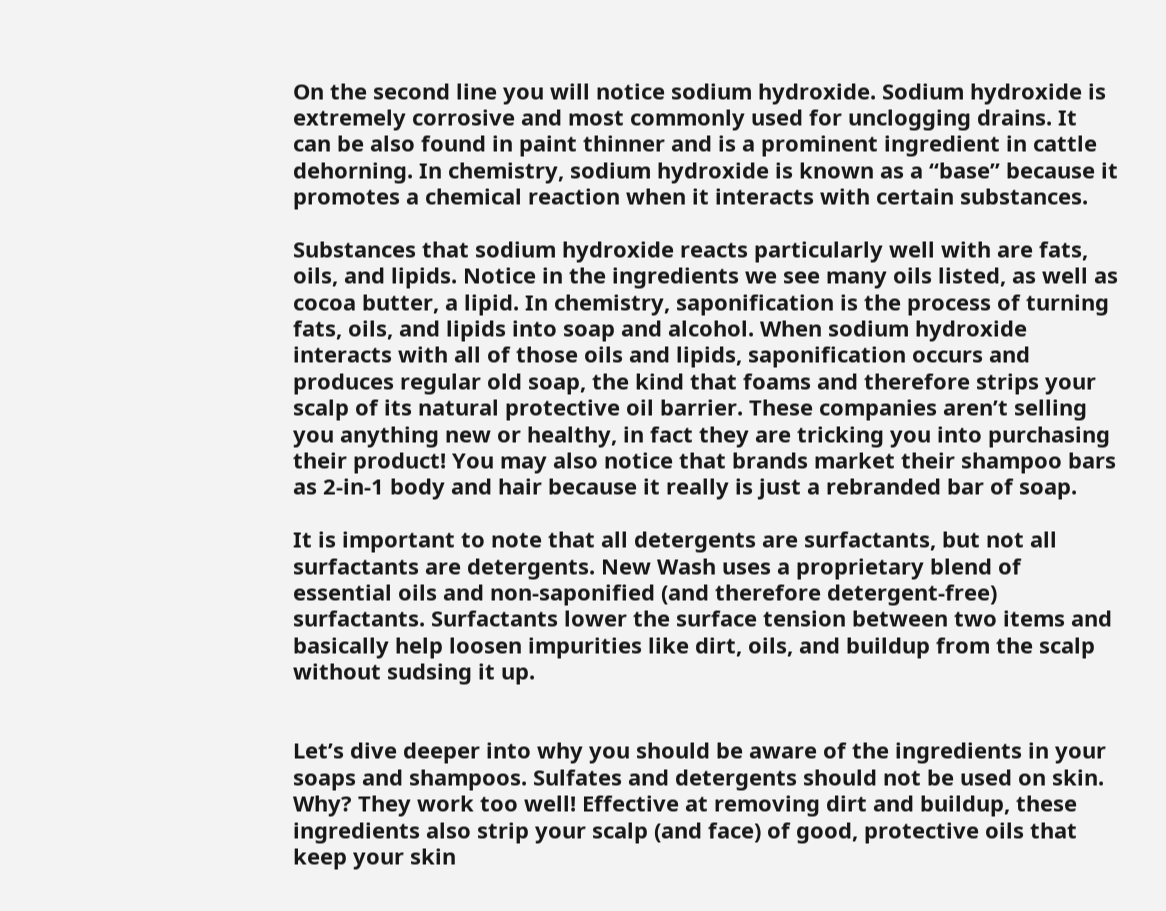On the second line you will notice sodium hydroxide. Sodium hydroxide is extremely corrosive and most commonly used for unclogging drains. It can be also found in paint thinner and is a prominent ingredient in cattle dehorning. In chemistry, sodium hydroxide is known as a “base” because it promotes a chemical reaction when it interacts with certain substances.

Substances that sodium hydroxide reacts particularly well with are fats, oils, and lipids. Notice in the ingredients we see many oils listed, as well as cocoa butter, a lipid. In chemistry, saponification is the process of turning fats, oils, and lipids into soap and alcohol. When sodium hydroxide interacts with all of those oils and lipids, saponification occurs and produces regular old soap, the kind that foams and therefore strips your scalp of its natural protective oil barrier. These companies aren’t selling you anything new or healthy, in fact they are tricking you into purchasing their product! You may also notice that brands market their shampoo bars as 2-in-1 body and hair because it really is just a rebranded bar of soap.

It is important to note that all detergents are surfactants, but not all surfactants are detergents. New Wash uses a proprietary blend of essential oils and non-saponified (and therefore detergent-free) surfactants. Surfactants lower the surface tension between two items and basically help loosen impurities like dirt, oils, and buildup from the scalp without sudsing it up.


Let’s dive deeper into why you should be aware of the ingredients in your soaps and shampoos. Sulfates and detergents should not be used on skin. Why? They work too well! Effective at removing dirt and buildup, these ingredients also strip your scalp (and face) of good, protective oils that keep your skin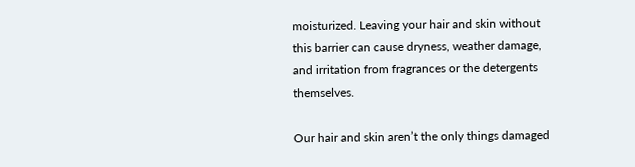moisturized. Leaving your hair and skin without this barrier can cause dryness, weather damage, and irritation from fragrances or the detergents themselves.

Our hair and skin aren’t the only things damaged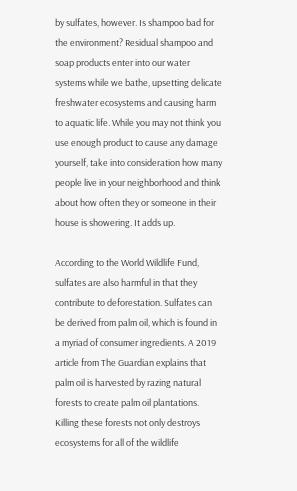by sulfates, however. Is shampoo bad for the environment? Residual shampoo and soap products enter into our water systems while we bathe, upsetting delicate freshwater ecosystems and causing harm to aquatic life. While you may not think you use enough product to cause any damage yourself, take into consideration how many people live in your neighborhood and think about how often they or someone in their house is showering. It adds up.

According to the World Wildlife Fund, sulfates are also harmful in that they contribute to deforestation. Sulfates can be derived from palm oil, which is found in a myriad of consumer ingredients. A 2019 article from The Guardian explains that palm oil is harvested by razing natural forests to create palm oil plantations. Killing these forests not only destroys ecosystems for all of the wildlife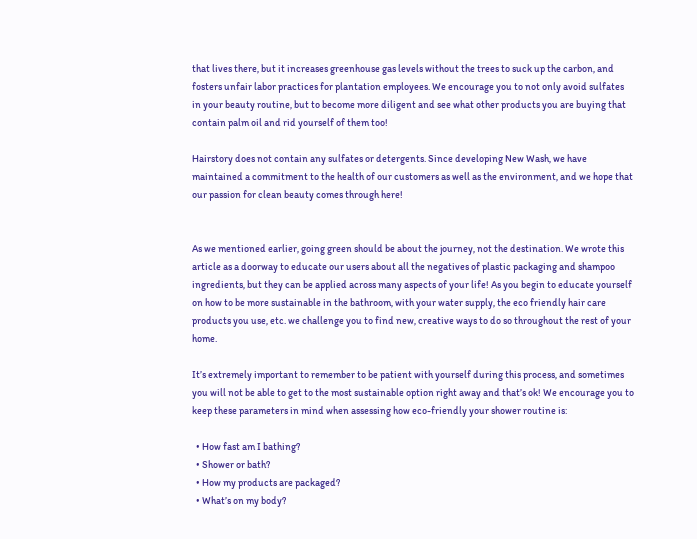that lives there, but it increases greenhouse gas levels without the trees to suck up the carbon, and fosters unfair labor practices for plantation employees. We encourage you to not only avoid sulfates in your beauty routine, but to become more diligent and see what other products you are buying that contain palm oil and rid yourself of them too!

Hairstory does not contain any sulfates or detergents. Since developing New Wash, we have maintained a commitment to the health of our customers as well as the environment, and we hope that our passion for clean beauty comes through here!


As we mentioned earlier, going green should be about the journey, not the destination. We wrote this article as a doorway to educate our users about all the negatives of plastic packaging and shampoo ingredients, but they can be applied across many aspects of your life! As you begin to educate yourself on how to be more sustainable in the bathroom, with your water supply, the eco friendly hair care products you use, etc. we challenge you to find new, creative ways to do so throughout the rest of your home.

It’s extremely important to remember to be patient with yourself during this process, and sometimes you will not be able to get to the most sustainable option right away and that’s ok! We encourage you to keep these parameters in mind when assessing how eco-friendly your shower routine is:

  • How fast am I bathing?
  • Shower or bath?
  • How my products are packaged?
  • What’s on my body?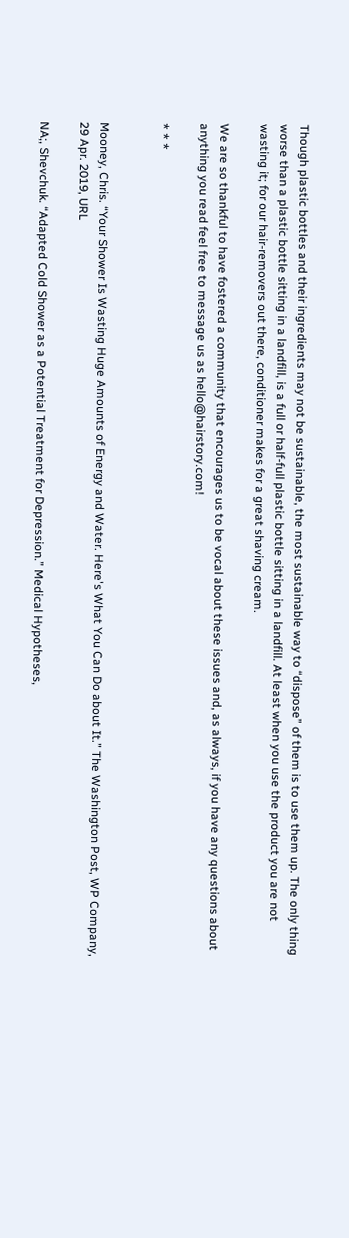Though plastic bottles and their ingredients may not be sustainable, the most sustainable way to “dispose” of them is to use them up. The only thing worse than a plastic bottle sitting in a landfill, is a full or half-full plastic bottle sitting in a landfill. At least when you use the product you are not wasting it; for our hair-removers out there, conditioner makes for a great shaving cream.

We are so thankful to have fostered a community that encourages us to be vocal about these issues and, as always, if you have any questions about anything you read feel free to message us as hello@hairstory.com!

* * *


Mooney, Chris. “Your Shower Is Wasting Huge Amounts of Energy and Water. Here's What You Can Do about It.” The Washington Post, WP Company, 29 Apr. 2019, URL

NA;, Shevchuk. “Adapted Cold Shower as a Potential Treatment for Depression.” Medical Hypotheses,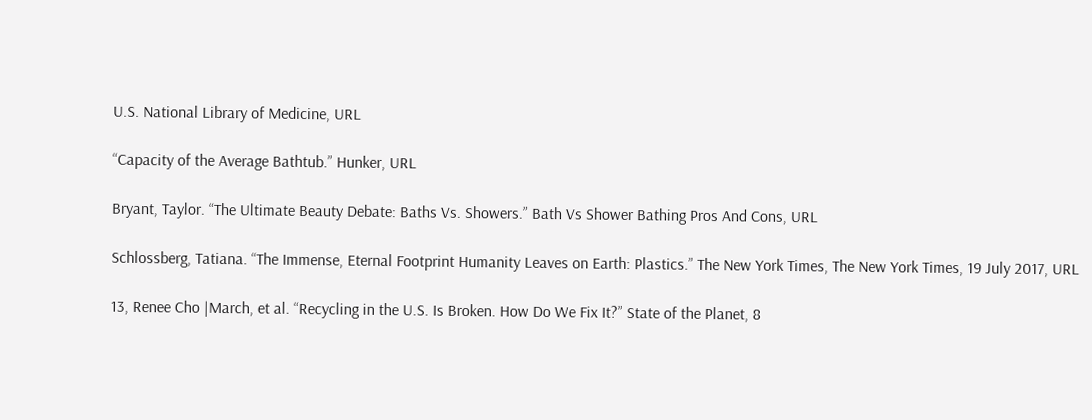U.S. National Library of Medicine, URL

“Capacity of the Average Bathtub.” Hunker, URL

Bryant, Taylor. “The Ultimate Beauty Debate: Baths Vs. Showers.” Bath Vs Shower Bathing Pros And Cons, URL

Schlossberg, Tatiana. “The Immense, Eternal Footprint Humanity Leaves on Earth: Plastics.” The New York Times, The New York Times, 19 July 2017, URL

13, Renee Cho |March, et al. “Recycling in the U.S. Is Broken. How Do We Fix It?” State of the Planet, 8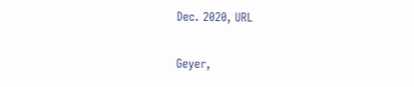Dec. 2020, URL

Geyer,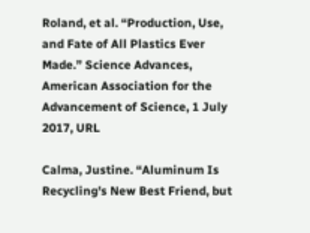Roland, et al. “Production, Use, and Fate of All Plastics Ever Made.” Science Advances, American Association for the Advancement of Science, 1 July 2017, URL

Calma, Justine. “Aluminum Is Recycling's New Best Friend, but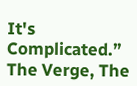It's Complicated.” The Verge, The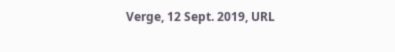Verge, 12 Sept. 2019, URL